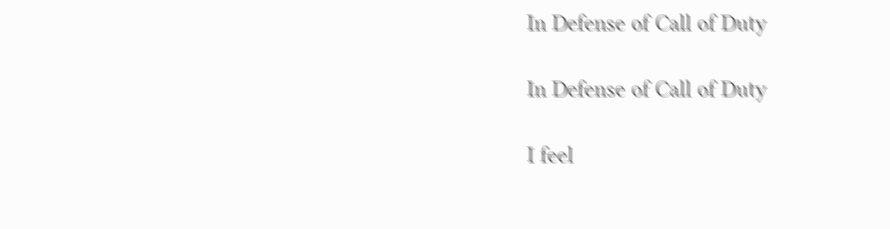In Defense of Call of Duty

In Defense of Call of Duty

I feel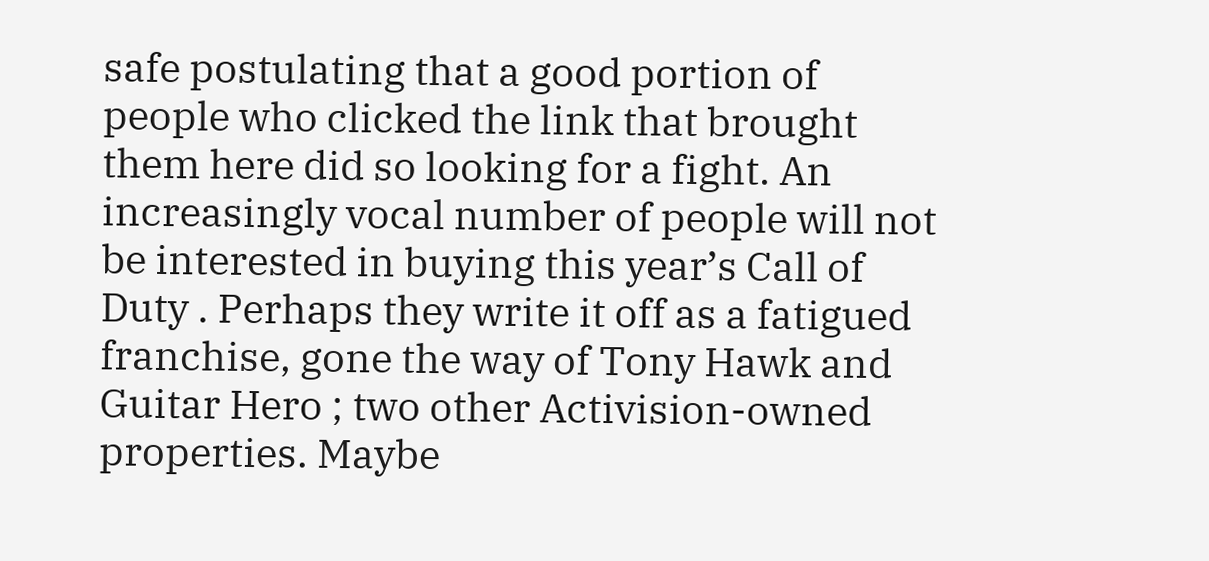safe postulating that a good portion of people who clicked the link that brought them here did so looking for a fight. An increasingly vocal number of people will not be interested in buying this year’s Call of Duty . Perhaps they write it off as a fatigued franchise, gone the way of Tony Hawk and Guitar Hero ; two other Activision-owned properties. Maybe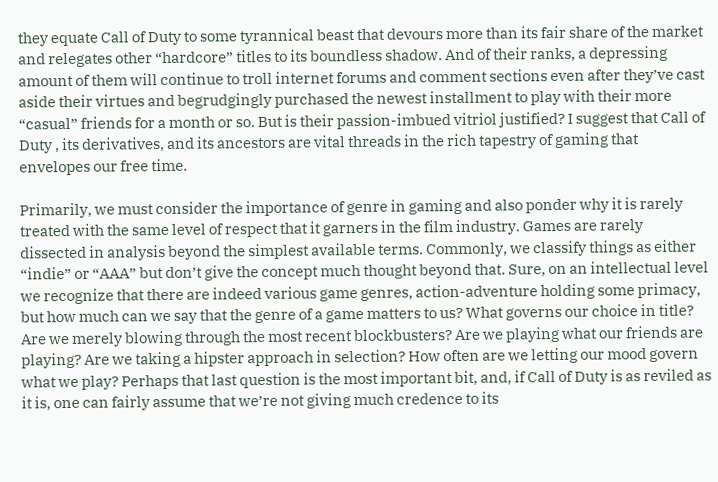they equate Call of Duty to some tyrannical beast that devours more than its fair share of the market and relegates other “hardcore” titles to its boundless shadow. And of their ranks, a depressing amount of them will continue to troll internet forums and comment sections even after they’ve cast aside their virtues and begrudgingly purchased the newest installment to play with their more “casual” friends for a month or so. But is their passion-imbued vitriol justified? I suggest that Call of Duty , its derivatives, and its ancestors are vital threads in the rich tapestry of gaming that envelopes our free time.

Primarily, we must consider the importance of genre in gaming and also ponder why it is rarely treated with the same level of respect that it garners in the film industry. Games are rarely dissected in analysis beyond the simplest available terms. Commonly, we classify things as either “indie” or “AAA” but don’t give the concept much thought beyond that. Sure, on an intellectual level we recognize that there are indeed various game genres, action-adventure holding some primacy, but how much can we say that the genre of a game matters to us? What governs our choice in title? Are we merely blowing through the most recent blockbusters? Are we playing what our friends are playing? Are we taking a hipster approach in selection? How often are we letting our mood govern what we play? Perhaps that last question is the most important bit, and, if Call of Duty is as reviled as it is, one can fairly assume that we’re not giving much credence to its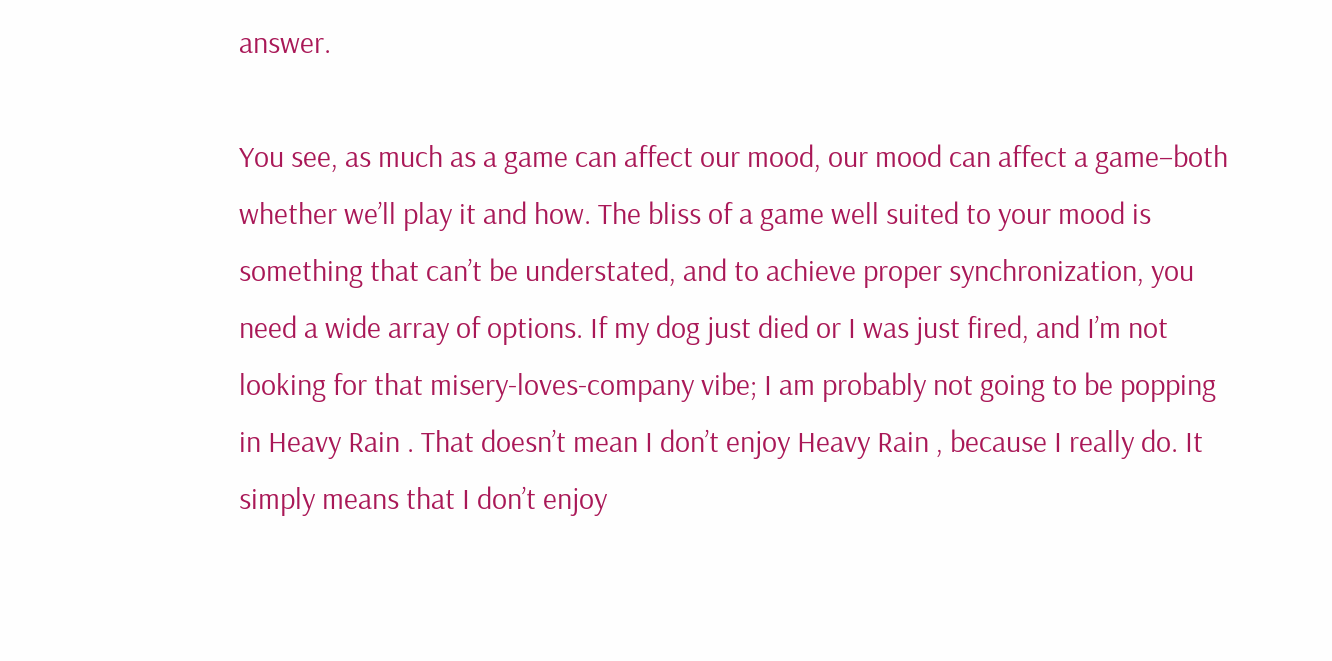answer.

You see, as much as a game can affect our mood, our mood can affect a game–both whether we’ll play it and how. The bliss of a game well suited to your mood is something that can’t be understated, and to achieve proper synchronization, you need a wide array of options. If my dog just died or I was just fired, and I’m not looking for that misery-loves-company vibe; I am probably not going to be popping in Heavy Rain . That doesn’t mean I don’t enjoy Heavy Rain , because I really do. It simply means that I don’t enjoy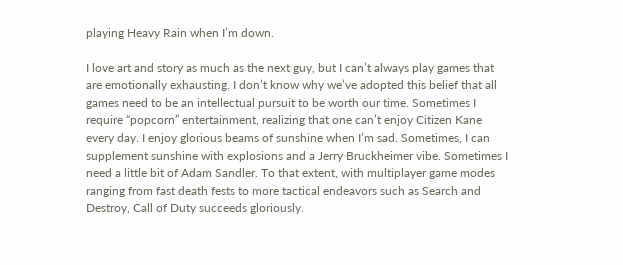playing Heavy Rain when I’m down.

I love art and story as much as the next guy, but I can’t always play games that are emotionally exhausting. I don’t know why we’ve adopted this belief that all games need to be an intellectual pursuit to be worth our time. Sometimes I require “popcorn” entertainment, realizing that one can’t enjoy Citizen Kane every day. I enjoy glorious beams of sunshine when I’m sad. Sometimes, I can supplement sunshine with explosions and a Jerry Bruckheimer vibe. Sometimes I need a little bit of Adam Sandler. To that extent, with multiplayer game modes ranging from fast death fests to more tactical endeavors such as Search and Destroy, Call of Duty succeeds gloriously.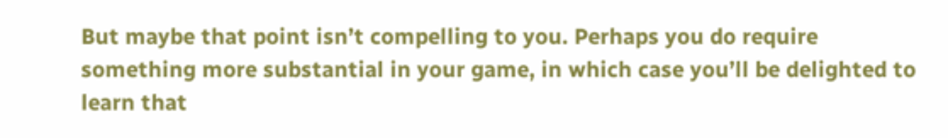But maybe that point isn’t compelling to you. Perhaps you do require something more substantial in your game, in which case you’ll be delighted to learn that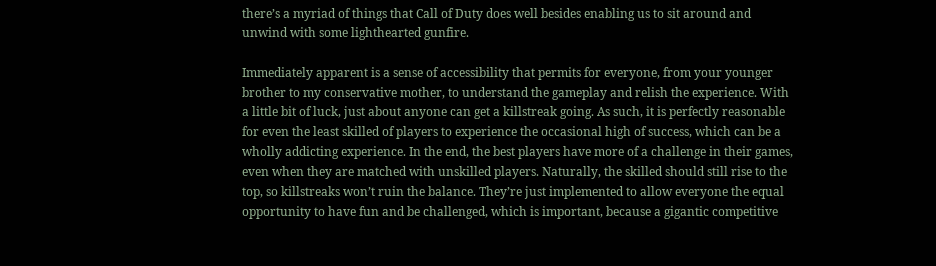there’s a myriad of things that Call of Duty does well besides enabling us to sit around and unwind with some lighthearted gunfire.

Immediately apparent is a sense of accessibility that permits for everyone, from your younger brother to my conservative mother, to understand the gameplay and relish the experience. With a little bit of luck, just about anyone can get a killstreak going. As such, it is perfectly reasonable for even the least skilled of players to experience the occasional high of success, which can be a wholly addicting experience. In the end, the best players have more of a challenge in their games, even when they are matched with unskilled players. Naturally, the skilled should still rise to the top, so killstreaks won’t ruin the balance. They’re just implemented to allow everyone the equal opportunity to have fun and be challenged, which is important, because a gigantic competitive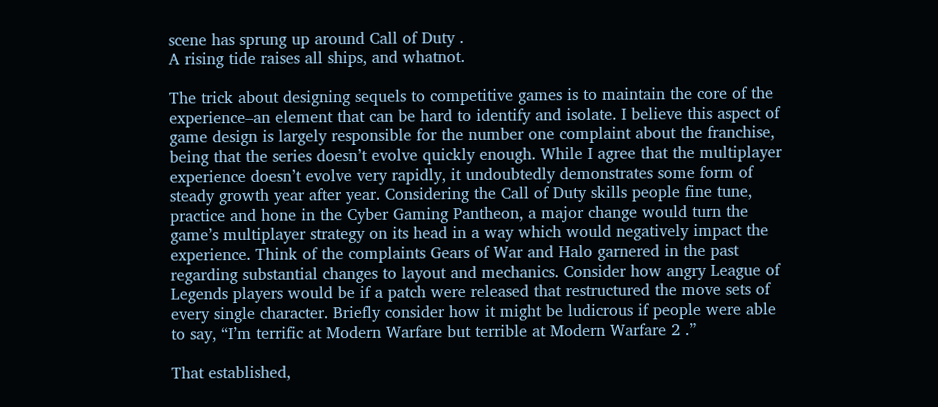scene has sprung up around Call of Duty .
A rising tide raises all ships, and whatnot.

The trick about designing sequels to competitive games is to maintain the core of the experience–an element that can be hard to identify and isolate. I believe this aspect of game design is largely responsible for the number one complaint about the franchise, being that the series doesn’t evolve quickly enough. While I agree that the multiplayer experience doesn’t evolve very rapidly, it undoubtedly demonstrates some form of steady growth year after year. Considering the Call of Duty skills people fine tune, practice and hone in the Cyber Gaming Pantheon, a major change would turn the game’s multiplayer strategy on its head in a way which would negatively impact the experience. Think of the complaints Gears of War and Halo garnered in the past regarding substantial changes to layout and mechanics. Consider how angry League of Legends players would be if a patch were released that restructured the move sets of every single character. Briefly consider how it might be ludicrous if people were able to say, “I’m terrific at Modern Warfare but terrible at Modern Warfare 2 .”

That established,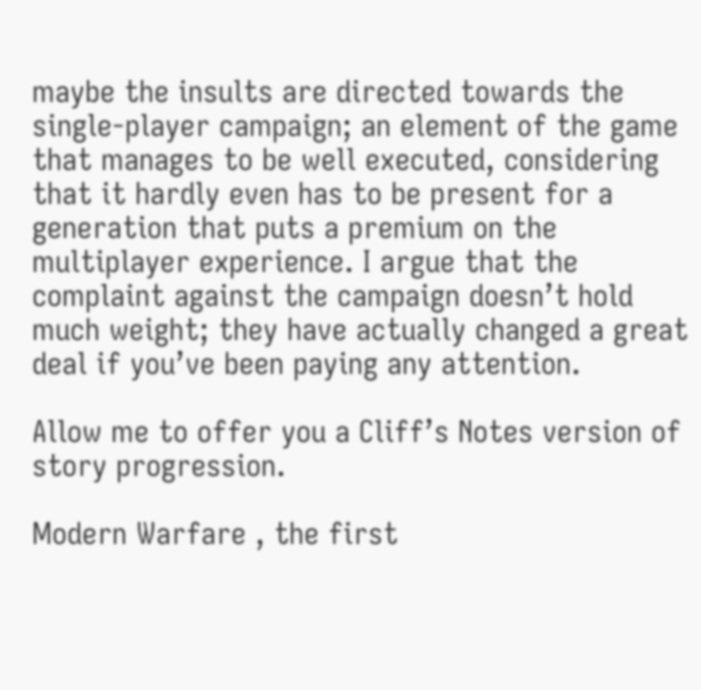maybe the insults are directed towards the single-player campaign; an element of the game that manages to be well executed, considering that it hardly even has to be present for a generation that puts a premium on the multiplayer experience. I argue that the complaint against the campaign doesn’t hold much weight; they have actually changed a great deal if you’ve been paying any attention.

Allow me to offer you a Cliff’s Notes version of story progression.

Modern Warfare , the first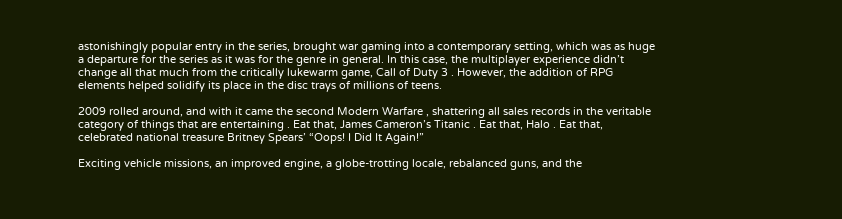astonishingly popular entry in the series, brought war gaming into a contemporary setting, which was as huge a departure for the series as it was for the genre in general. In this case, the multiplayer experience didn’t change all that much from the critically lukewarm game, Call of Duty 3 . However, the addition of RPG elements helped solidify its place in the disc trays of millions of teens.

2009 rolled around, and with it came the second Modern Warfare , shattering all sales records in the veritable category of things that are entertaining . Eat that, James Cameron’s Titanic . Eat that, Halo . Eat that, celebrated national treasure Britney Spears’ “Oops! I Did It Again!”

Exciting vehicle missions, an improved engine, a globe-trotting locale, rebalanced guns, and the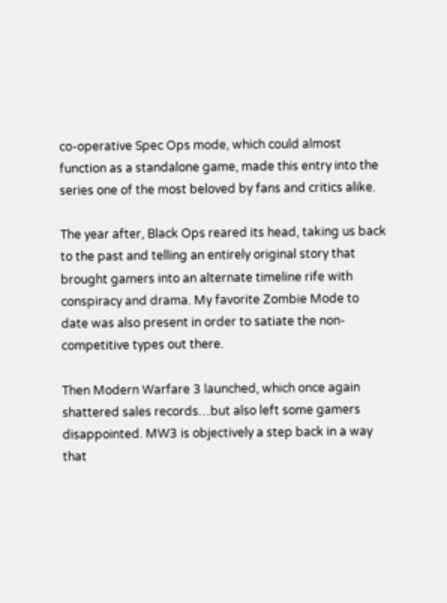co-operative Spec Ops mode, which could almost function as a standalone game, made this entry into the series one of the most beloved by fans and critics alike.

The year after, Black Ops reared its head, taking us back to the past and telling an entirely original story that brought gamers into an alternate timeline rife with conspiracy and drama. My favorite Zombie Mode to date was also present in order to satiate the non-competitive types out there.

Then Modern Warfare 3 launched, which once again shattered sales records…but also left some gamers disappointed. MW3 is objectively a step back in a way that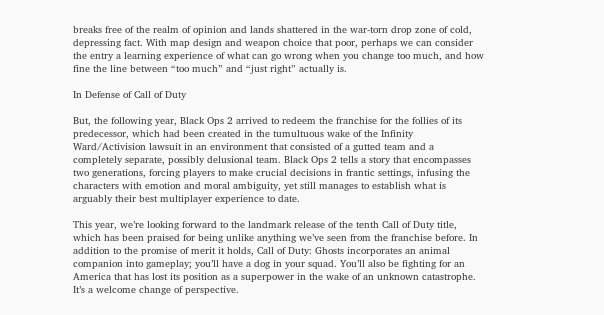breaks free of the realm of opinion and lands shattered in the war-torn drop zone of cold, depressing fact. With map design and weapon choice that poor, perhaps we can consider the entry a learning experience of what can go wrong when you change too much, and how fine the line between “too much” and “just right” actually is.

In Defense of Call of Duty

But, the following year, Black Ops 2 arrived to redeem the franchise for the follies of its predecessor, which had been created in the tumultuous wake of the Infinity Ward/Activision lawsuit in an environment that consisted of a gutted team and a completely separate, possibly delusional team. Black Ops 2 tells a story that encompasses two generations, forcing players to make crucial decisions in frantic settings, infusing the characters with emotion and moral ambiguity, yet still manages to establish what is arguably their best multiplayer experience to date.

This year, we’re looking forward to the landmark release of the tenth Call of Duty title, which has been praised for being unlike anything we’ve seen from the franchise before. In addition to the promise of merit it holds, Call of Duty: Ghosts incorporates an animal companion into gameplay; you’ll have a dog in your squad. You’ll also be fighting for an America that has lost its position as a superpower in the wake of an unknown catastrophe. It’s a welcome change of perspective.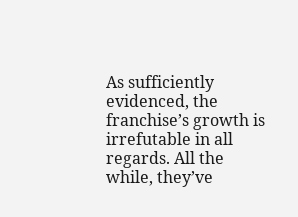As sufficiently evidenced, the franchise’s growth is irrefutable in all regards. All the while, they’ve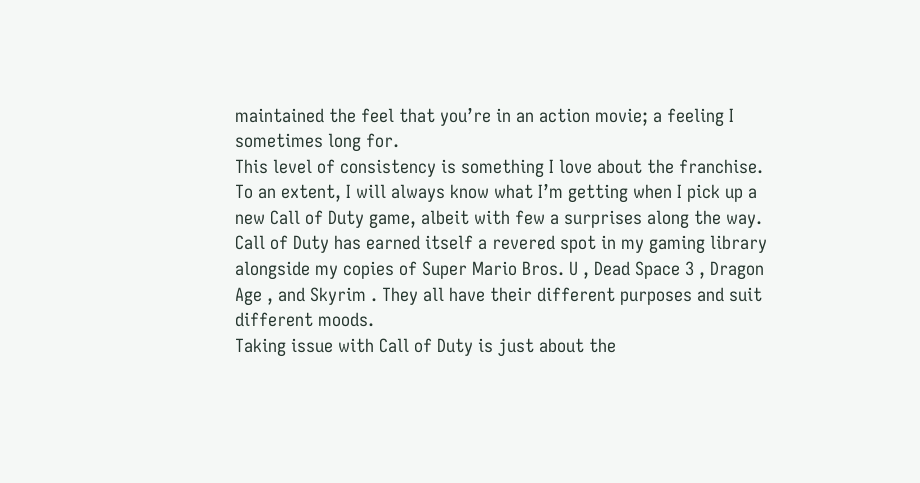maintained the feel that you’re in an action movie; a feeling I sometimes long for.
This level of consistency is something I love about the franchise. To an extent, I will always know what I’m getting when I pick up a new Call of Duty game, albeit with few a surprises along the way. Call of Duty has earned itself a revered spot in my gaming library alongside my copies of Super Mario Bros. U , Dead Space 3 , Dragon Age , and Skyrim . They all have their different purposes and suit different moods.
Taking issue with Call of Duty is just about the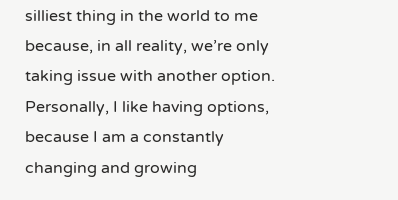silliest thing in the world to me because, in all reality, we’re only taking issue with another option. Personally, I like having options, because I am a constantly changing and growing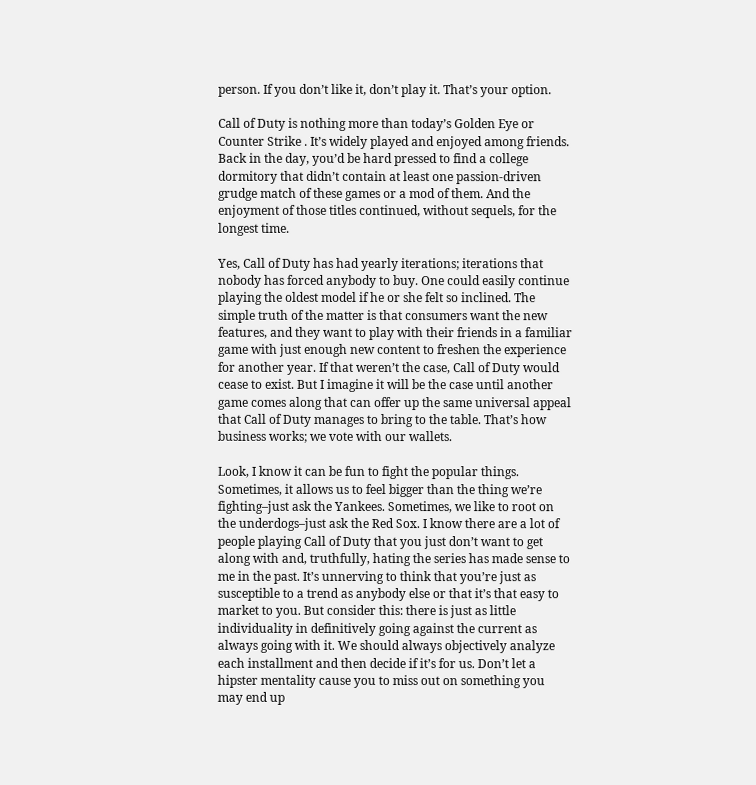person. If you don’t like it, don’t play it. That’s your option.

Call of Duty is nothing more than today’s Golden Eye or Counter Strike . It’s widely played and enjoyed among friends. Back in the day, you’d be hard pressed to find a college dormitory that didn’t contain at least one passion-driven grudge match of these games or a mod of them. And the enjoyment of those titles continued, without sequels, for the longest time.

Yes, Call of Duty has had yearly iterations; iterations that nobody has forced anybody to buy. One could easily continue playing the oldest model if he or she felt so inclined. The simple truth of the matter is that consumers want the new features, and they want to play with their friends in a familiar game with just enough new content to freshen the experience for another year. If that weren’t the case, Call of Duty would cease to exist. But I imagine it will be the case until another game comes along that can offer up the same universal appeal that Call of Duty manages to bring to the table. That’s how business works; we vote with our wallets.

Look, I know it can be fun to fight the popular things. Sometimes, it allows us to feel bigger than the thing we’re fighting–just ask the Yankees. Sometimes, we like to root on the underdogs–just ask the Red Sox. I know there are a lot of people playing Call of Duty that you just don’t want to get along with and, truthfully, hating the series has made sense to me in the past. It’s unnerving to think that you’re just as susceptible to a trend as anybody else or that it’s that easy to market to you. But consider this: there is just as little individuality in definitively going against the current as always going with it. We should always objectively analyze each installment and then decide if it’s for us. Don’t let a hipster mentality cause you to miss out on something you may end up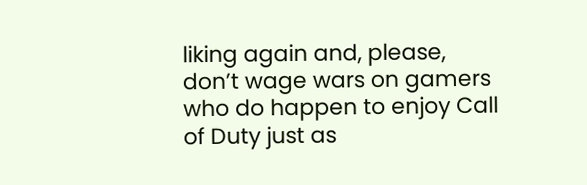liking again and, please, don’t wage wars on gamers who do happen to enjoy Call of Duty just as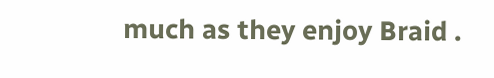much as they enjoy Braid .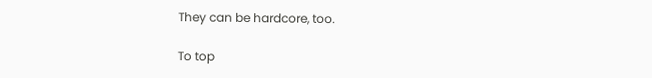They can be hardcore, too.

To top